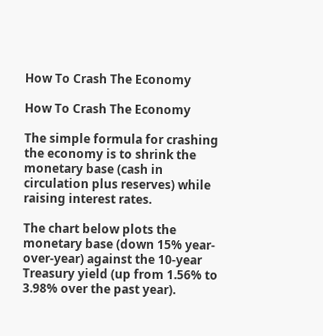How To Crash The Economy

How To Crash The Economy

The simple formula for crashing the economy is to shrink the monetary base (cash in circulation plus reserves) while raising interest rates.

The chart below plots the monetary base (down 15% year-over-year) against the 10-year Treasury yield (up from 1.56% to 3.98% over the past year).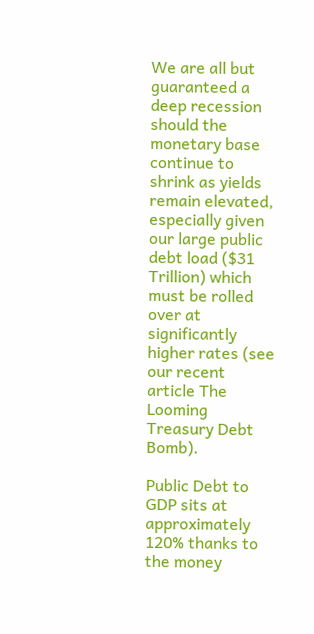We are all but guaranteed a deep recession should the monetary base continue to shrink as yields remain elevated, especially given our large public debt load ($31 Trillion) which must be rolled over at significantly higher rates (see our recent article The Looming Treasury Debt Bomb).

Public Debt to GDP sits at approximately 120% thanks to the money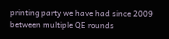printing party we have had since 2009 between multiple QE rounds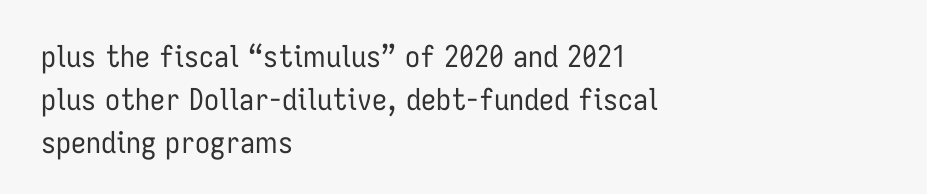plus the fiscal “stimulus” of 2020 and 2021 plus other Dollar-dilutive, debt-funded fiscal spending programs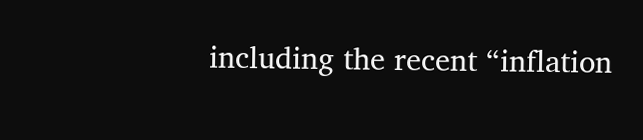including the recent “inflation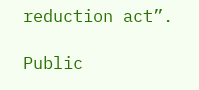reduction act”.

Public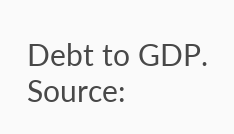Debt to GDP. Source: